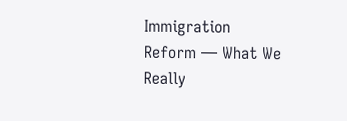Immigration Reform — What We Really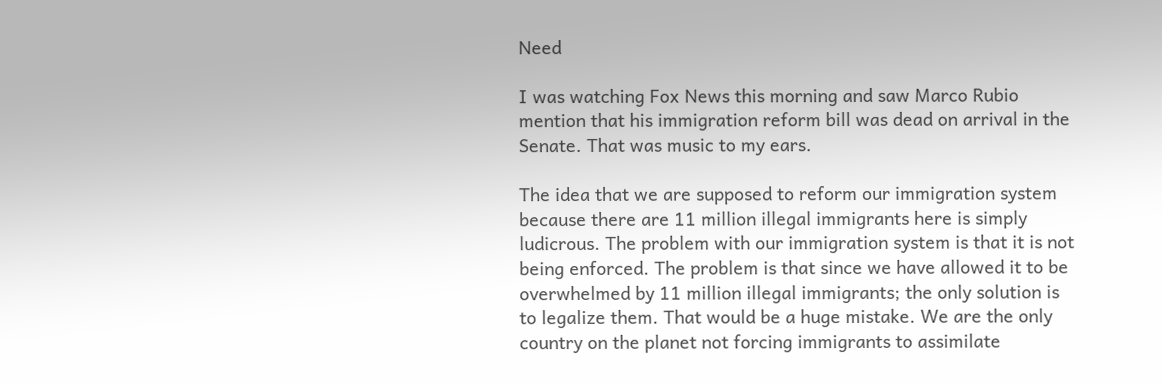Need

I was watching Fox News this morning and saw Marco Rubio mention that his immigration reform bill was dead on arrival in the Senate. That was music to my ears.

The idea that we are supposed to reform our immigration system because there are 11 million illegal immigrants here is simply ludicrous. The problem with our immigration system is that it is not being enforced. The problem is that since we have allowed it to be overwhelmed by 11 million illegal immigrants; the only solution is to legalize them. That would be a huge mistake. We are the only country on the planet not forcing immigrants to assimilate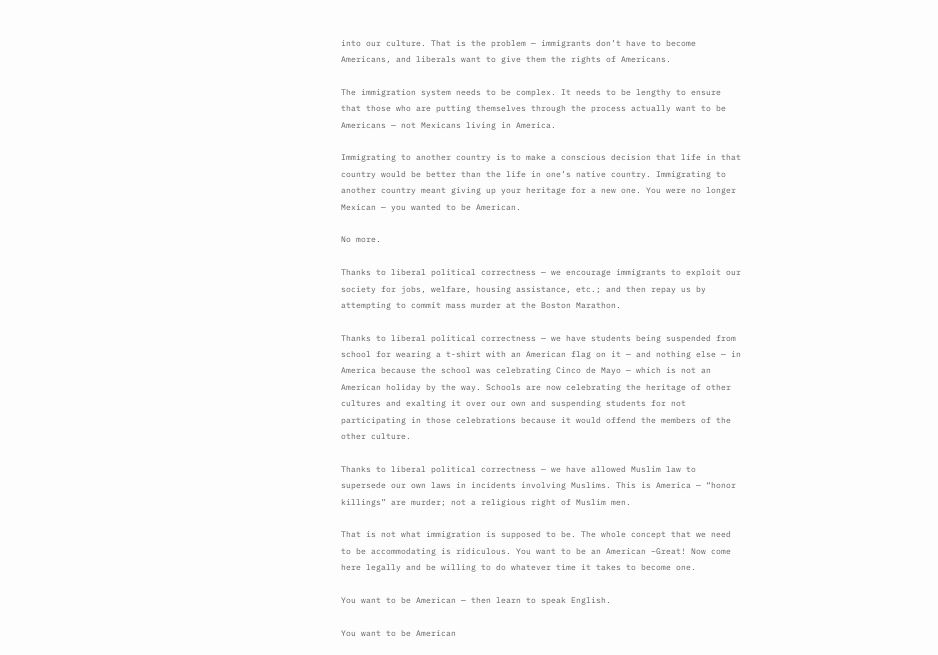into our culture. That is the problem — immigrants don’t have to become Americans, and liberals want to give them the rights of Americans.

The immigration system needs to be complex. It needs to be lengthy to ensure that those who are putting themselves through the process actually want to be Americans — not Mexicans living in America.

Immigrating to another country is to make a conscious decision that life in that country would be better than the life in one’s native country. Immigrating to another country meant giving up your heritage for a new one. You were no longer Mexican — you wanted to be American.

No more.

Thanks to liberal political correctness — we encourage immigrants to exploit our society for jobs, welfare, housing assistance, etc.; and then repay us by attempting to commit mass murder at the Boston Marathon.

Thanks to liberal political correctness — we have students being suspended from school for wearing a t-shirt with an American flag on it — and nothing else — in America because the school was celebrating Cinco de Mayo — which is not an American holiday by the way. Schools are now celebrating the heritage of other cultures and exalting it over our own and suspending students for not participating in those celebrations because it would offend the members of the other culture.

Thanks to liberal political correctness — we have allowed Muslim law to supersede our own laws in incidents involving Muslims. This is America — “honor killings” are murder; not a religious right of Muslim men.

That is not what immigration is supposed to be. The whole concept that we need to be accommodating is ridiculous. You want to be an American –Great! Now come here legally and be willing to do whatever time it takes to become one.

You want to be American — then learn to speak English.

You want to be American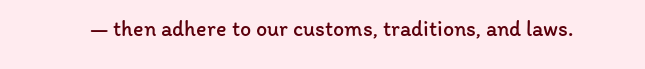— then adhere to our customs, traditions, and laws.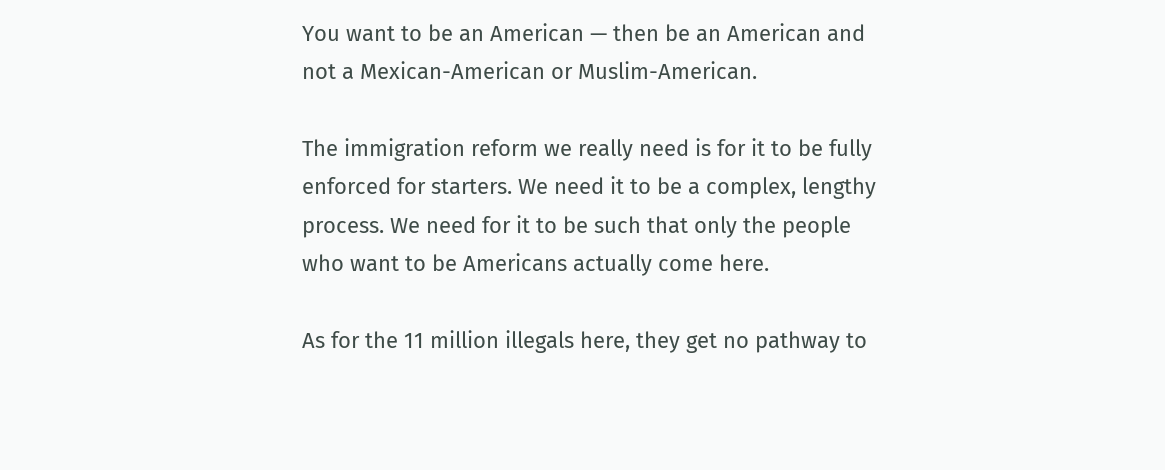You want to be an American — then be an American and not a Mexican-American or Muslim-American.

The immigration reform we really need is for it to be fully enforced for starters. We need it to be a complex, lengthy process. We need for it to be such that only the people who want to be Americans actually come here.

As for the 11 million illegals here, they get no pathway to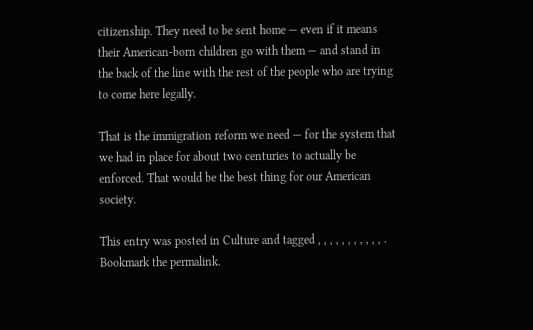citizenship. They need to be sent home — even if it means their American-born children go with them — and stand in the back of the line with the rest of the people who are trying to come here legally.

That is the immigration reform we need — for the system that we had in place for about two centuries to actually be enforced. That would be the best thing for our American society.

This entry was posted in Culture and tagged , , , , , , , , , , , . Bookmark the permalink.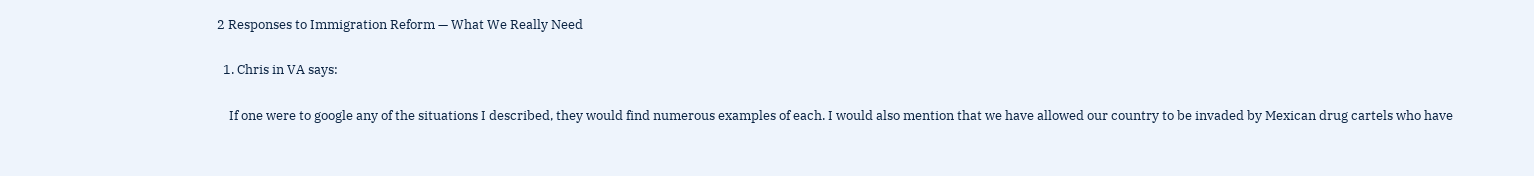2 Responses to Immigration Reform — What We Really Need

  1. Chris in VA says:

    If one were to google any of the situations I described, they would find numerous examples of each. I would also mention that we have allowed our country to be invaded by Mexican drug cartels who have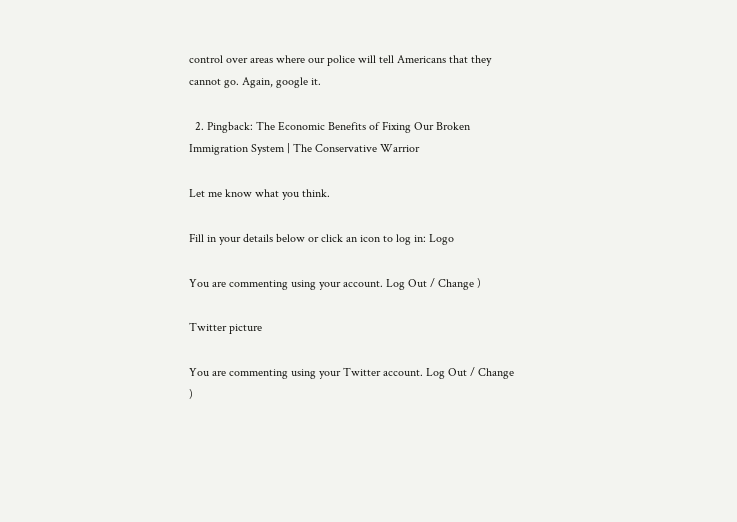control over areas where our police will tell Americans that they cannot go. Again, google it.

  2. Pingback: The Economic Benefits of Fixing Our Broken Immigration System | The Conservative Warrior

Let me know what you think.

Fill in your details below or click an icon to log in: Logo

You are commenting using your account. Log Out / Change )

Twitter picture

You are commenting using your Twitter account. Log Out / Change )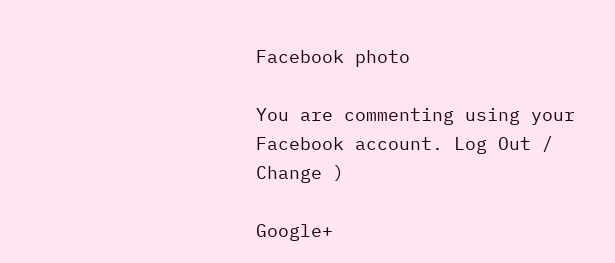Facebook photo

You are commenting using your Facebook account. Log Out / Change )

Google+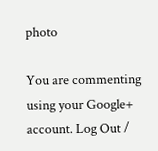photo

You are commenting using your Google+ account. Log Out /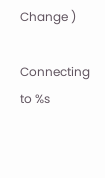Change )

Connecting to %s